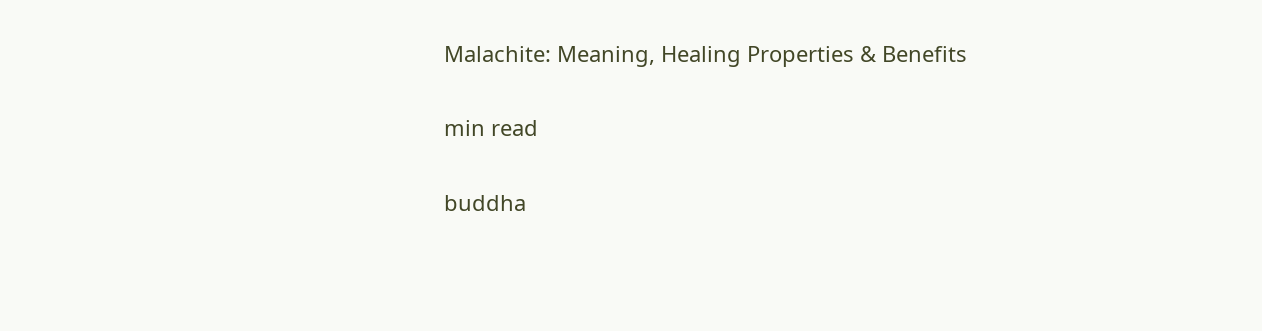Malachite: Meaning, Healing Properties & Benefits

min read

buddha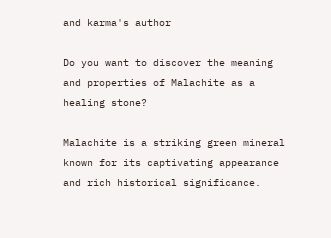and karma's author

Do you want to discover the meaning and properties of Malachite as a healing stone?

Malachite is a striking green mineral known for its captivating appearance and rich historical significance.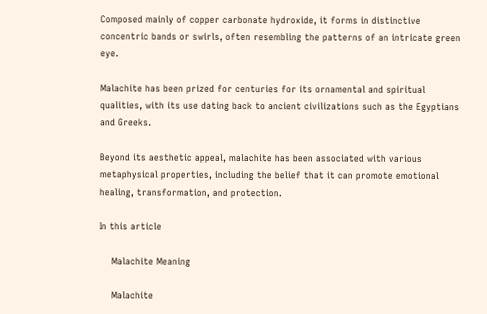Composed mainly of copper carbonate hydroxide, it forms in distinctive concentric bands or swirls, often resembling the patterns of an intricate green eye.

Malachite has been prized for centuries for its ornamental and spiritual qualities, with its use dating back to ancient civilizations such as the Egyptians and Greeks.

Beyond its aesthetic appeal, malachite has been associated with various metaphysical properties, including the belief that it can promote emotional healing, transformation, and protection.

In this article

    Malachite Meaning

    Malachite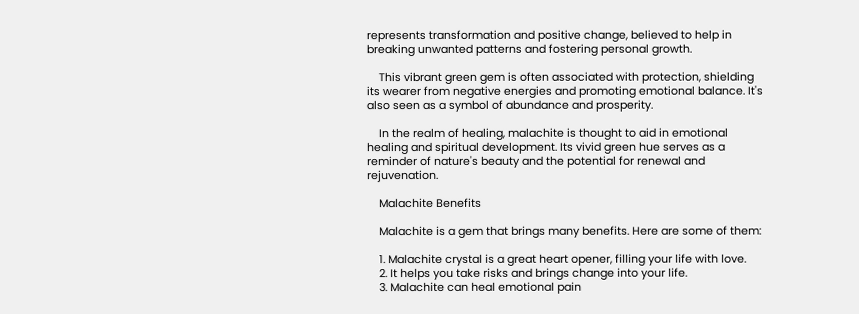represents transformation and positive change, believed to help in breaking unwanted patterns and fostering personal growth.

    This vibrant green gem is often associated with protection, shielding its wearer from negative energies and promoting emotional balance. It's also seen as a symbol of abundance and prosperity.

    In the realm of healing, malachite is thought to aid in emotional healing and spiritual development. Its vivid green hue serves as a reminder of nature's beauty and the potential for renewal and rejuvenation.

    Malachite Benefits

    Malachite is a gem that brings many benefits. Here are some of them:

    1. Malachite crystal is a great heart opener, filling your life with love.
    2. It helps you take risks and brings change into your life.
    3. Malachite can heal emotional pain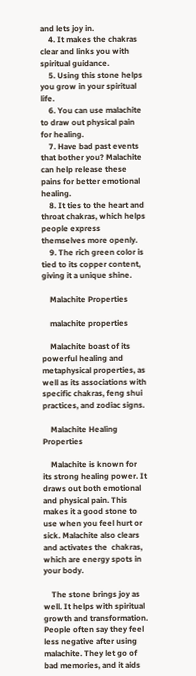and lets joy in.
    4. It makes the chakras clear and links you with spiritual guidance.
    5. Using this stone helps you grow in your spiritual life.
    6. You can use malachite to draw out physical pain for healing.
    7. Have bad past events that bother you? Malachite can help release these pains for better emotional healing.
    8. It ties to the heart and throat chakras, which helps people express themselves more openly.
    9. The rich green color is tied to its copper content, giving it a unique shine.

    Malachite Properties

    malachite properties

    Malachite boast of its powerful healing and metaphysical properties, as well as its associations with specific chakras, feng shui practices, and zodiac signs.

    Malachite Healing Properties

    Malachite is known for its strong healing power. It draws out both emotional and physical pain. This makes it a good stone to use when you feel hurt or sick. Malachite also clears and activates the  chakras, which are energy spots in your body.

    The stone brings joy as well. It helps with spiritual growth and transformation. People often say they feel less negative after using malachite. They let go of bad memories, and it aids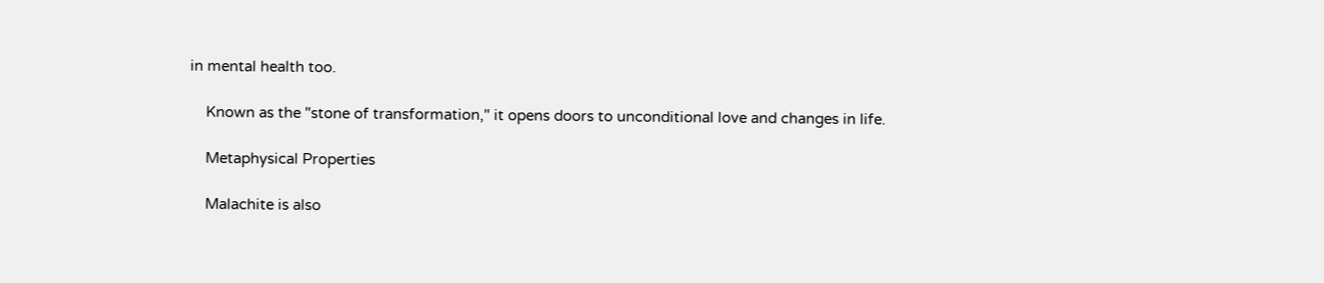in mental health too.

    Known as the "stone of transformation," it opens doors to unconditional love and changes in life.

    Metaphysical Properties

    Malachite is also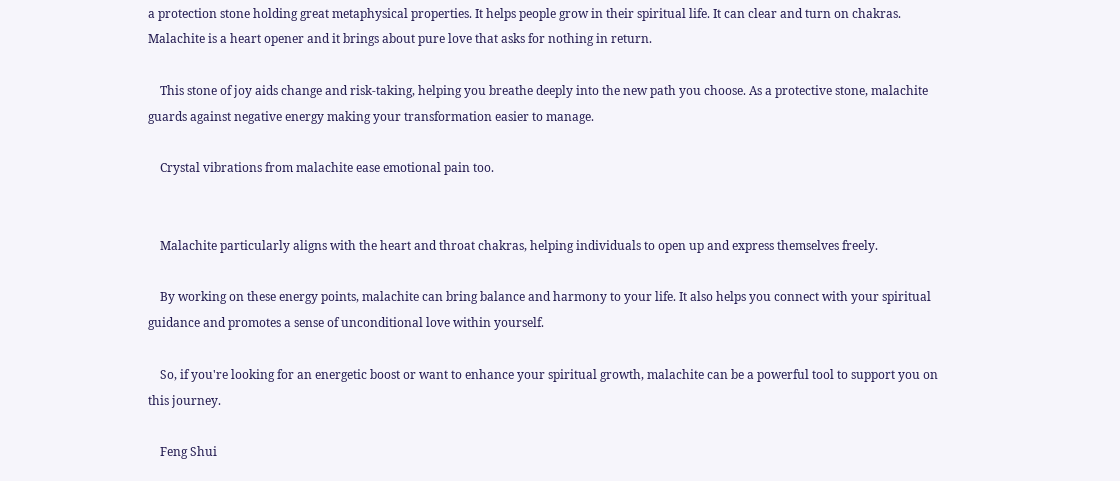a protection stone holding great metaphysical properties. It helps people grow in their spiritual life. It can clear and turn on chakras. Malachite is a heart opener and it brings about pure love that asks for nothing in return.

    This stone of joy aids change and risk-taking, helping you breathe deeply into the new path you choose. As a protective stone, malachite guards against negative energy making your transformation easier to manage.

    Crystal vibrations from malachite ease emotional pain too.


    Malachite particularly aligns with the heart and throat chakras, helping individuals to open up and express themselves freely.

    By working on these energy points, malachite can bring balance and harmony to your life. It also helps you connect with your spiritual guidance and promotes a sense of unconditional love within yourself.

    So, if you're looking for an energetic boost or want to enhance your spiritual growth, malachite can be a powerful tool to support you on this journey.

    Feng Shui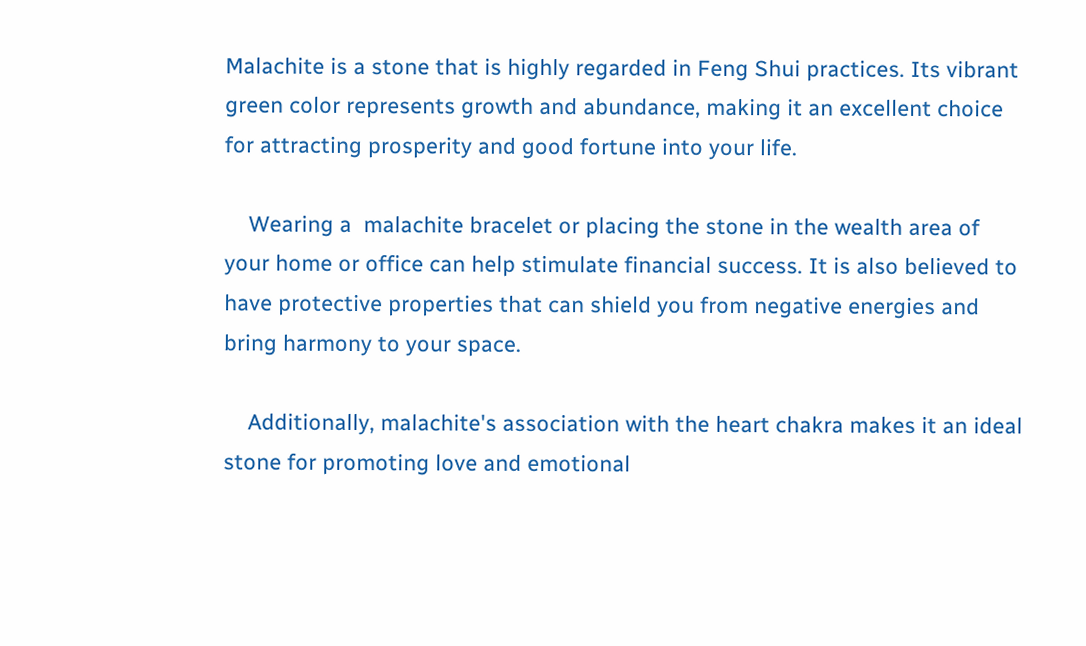Malachite is a stone that is highly regarded in Feng Shui practices. Its vibrant green color represents growth and abundance, making it an excellent choice for attracting prosperity and good fortune into your life.

    Wearing a  malachite bracelet or placing the stone in the wealth area of your home or office can help stimulate financial success. It is also believed to have protective properties that can shield you from negative energies and bring harmony to your space.

    Additionally, malachite's association with the heart chakra makes it an ideal stone for promoting love and emotional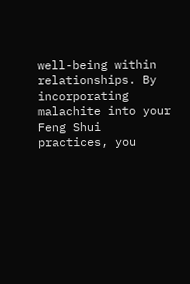well-being within relationships. By incorporating malachite into your Feng Shui practices, you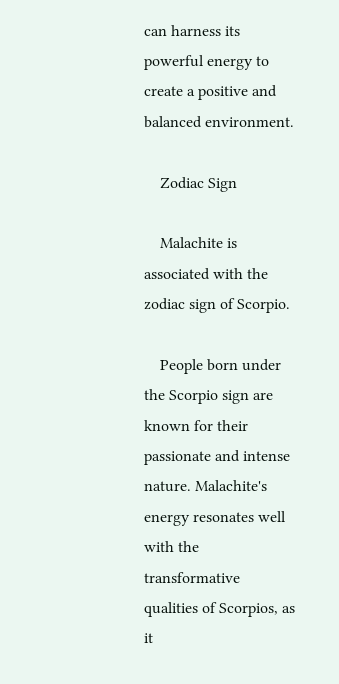can harness its powerful energy to create a positive and balanced environment.

    Zodiac Sign

    Malachite is associated with the zodiac sign of Scorpio.

    People born under the Scorpio sign are known for their passionate and intense nature. Malachite's energy resonates well with the transformative qualities of Scorpios, as it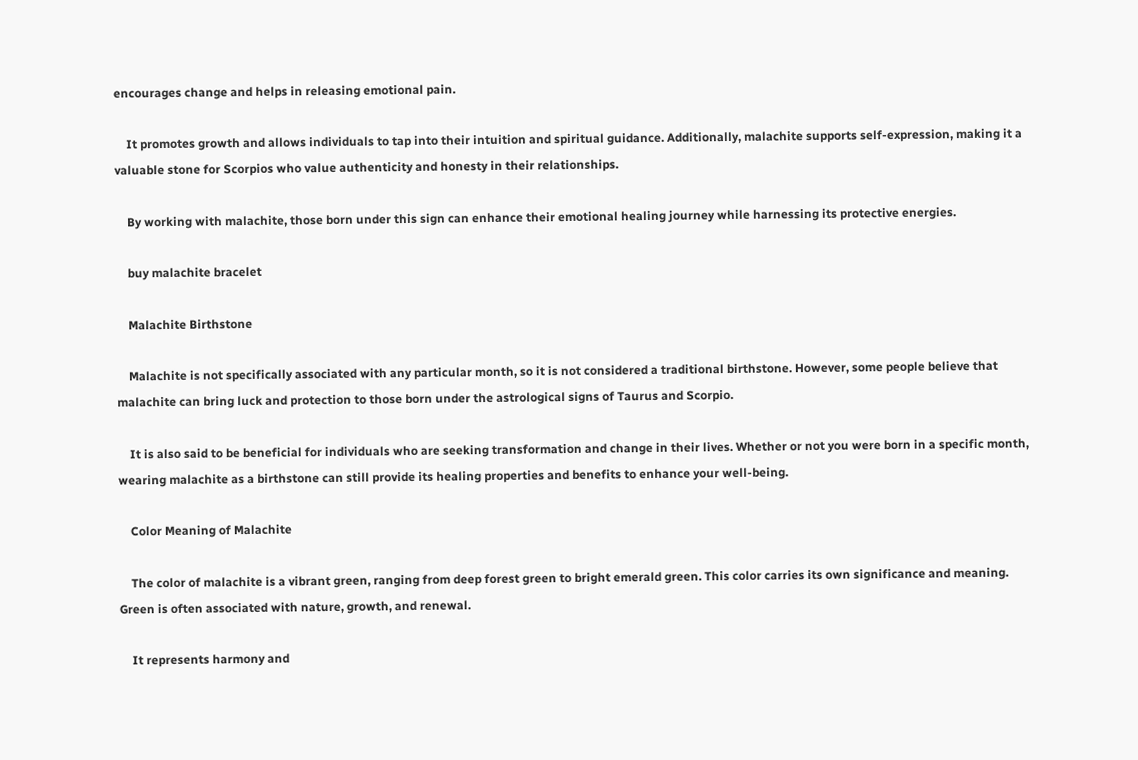encourages change and helps in releasing emotional pain.

    It promotes growth and allows individuals to tap into their intuition and spiritual guidance. Additionally, malachite supports self-expression, making it a valuable stone for Scorpios who value authenticity and honesty in their relationships.

    By working with malachite, those born under this sign can enhance their emotional healing journey while harnessing its protective energies.

    buy malachite bracelet

    Malachite Birthstone

    Malachite is not specifically associated with any particular month, so it is not considered a traditional birthstone. However, some people believe that malachite can bring luck and protection to those born under the astrological signs of Taurus and Scorpio.

    It is also said to be beneficial for individuals who are seeking transformation and change in their lives. Whether or not you were born in a specific month, wearing malachite as a birthstone can still provide its healing properties and benefits to enhance your well-being.

    Color Meaning of Malachite

    The color of malachite is a vibrant green, ranging from deep forest green to bright emerald green. This color carries its own significance and meaning. Green is often associated with nature, growth, and renewal.

    It represents harmony and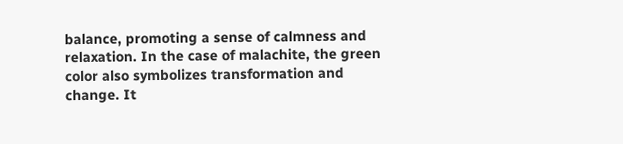balance, promoting a sense of calmness and relaxation. In the case of malachite, the green color also symbolizes transformation and change. It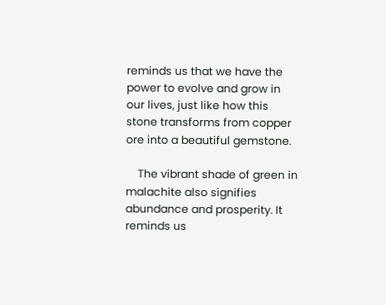reminds us that we have the power to evolve and grow in our lives, just like how this stone transforms from copper ore into a beautiful gemstone.

    The vibrant shade of green in malachite also signifies abundance and prosperity. It reminds us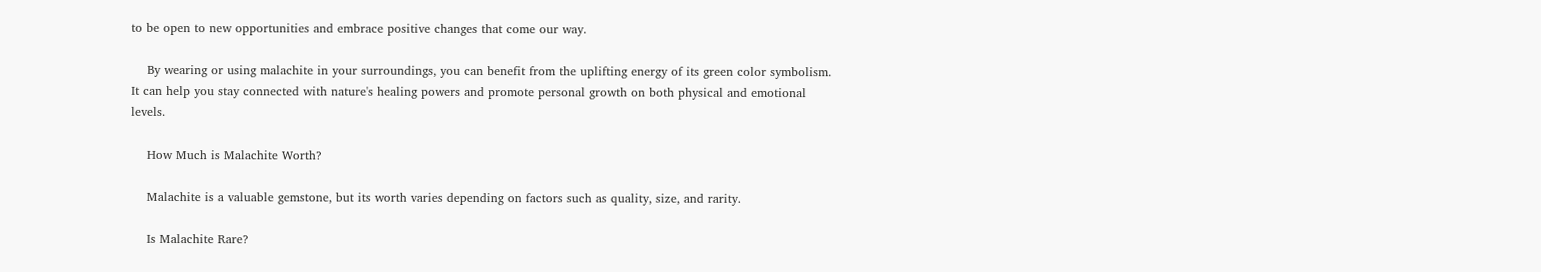to be open to new opportunities and embrace positive changes that come our way.

    By wearing or using malachite in your surroundings, you can benefit from the uplifting energy of its green color symbolism. It can help you stay connected with nature's healing powers and promote personal growth on both physical and emotional levels.

    How Much is Malachite Worth?

    Malachite is a valuable gemstone, but its worth varies depending on factors such as quality, size, and rarity.

    Is Malachite Rare?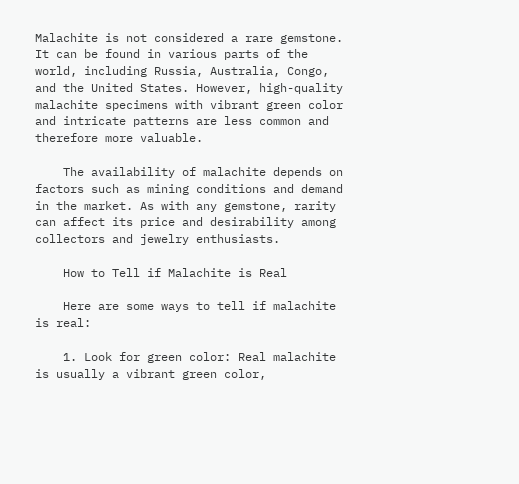Malachite is not considered a rare gemstone. It can be found in various parts of the world, including Russia, Australia, Congo, and the United States. However, high-quality malachite specimens with vibrant green color and intricate patterns are less common and therefore more valuable.

    The availability of malachite depends on factors such as mining conditions and demand in the market. As with any gemstone, rarity can affect its price and desirability among collectors and jewelry enthusiasts.

    How to Tell if Malachite is Real

    Here are some ways to tell if malachite is real:

    1. Look for green color: Real malachite is usually a vibrant green color,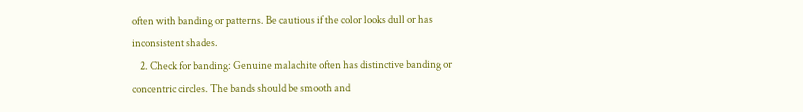often with banding or patterns. Be cautious if the color looks dull or has inconsistent shades.
    2. Check for banding: Genuine malachite often has distinctive banding or concentric circles. The bands should be smooth and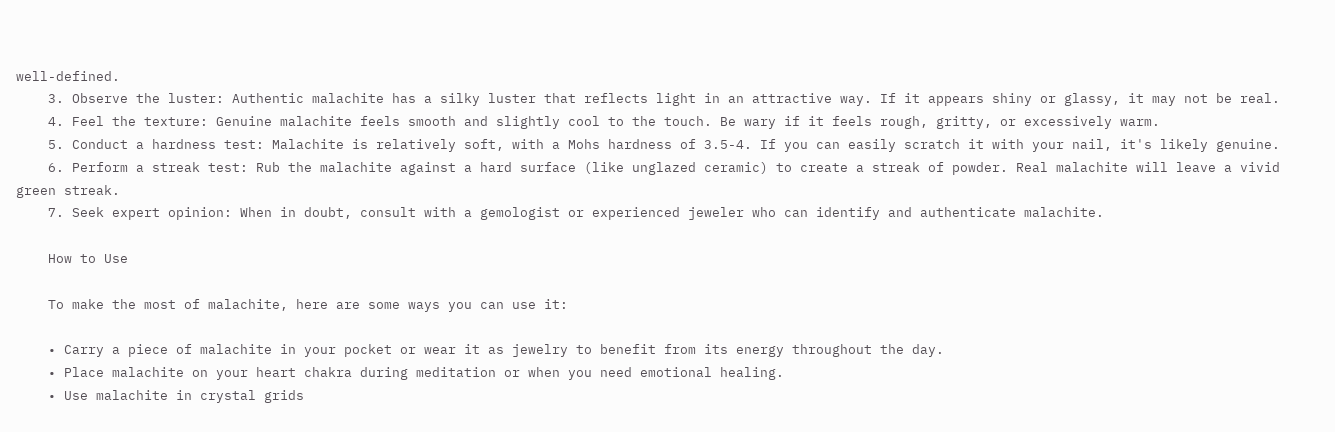well-defined.
    3. Observe the luster: Authentic malachite has a silky luster that reflects light in an attractive way. If it appears shiny or glassy, it may not be real.
    4. Feel the texture: Genuine malachite feels smooth and slightly cool to the touch. Be wary if it feels rough, gritty, or excessively warm.
    5. Conduct a hardness test: Malachite is relatively soft, with a Mohs hardness of 3.5-4. If you can easily scratch it with your nail, it's likely genuine.
    6. Perform a streak test: Rub the malachite against a hard surface (like unglazed ceramic) to create a streak of powder. Real malachite will leave a vivid green streak.
    7. Seek expert opinion: When in doubt, consult with a gemologist or experienced jeweler who can identify and authenticate malachite.

    How to Use

    To make the most of malachite, here are some ways you can use it:

    • Carry a piece of malachite in your pocket or wear it as jewelry to benefit from its energy throughout the day.
    • Place malachite on your heart chakra during meditation or when you need emotional healing.
    • Use malachite in crystal grids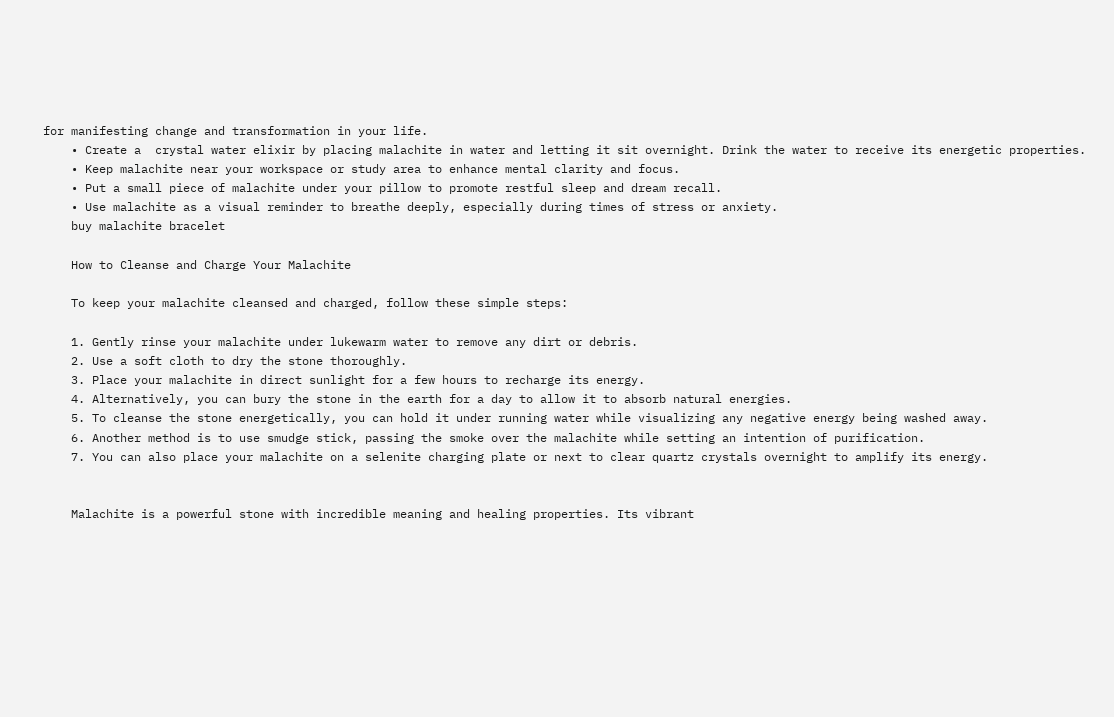for manifesting change and transformation in your life.
    • Create a  crystal water elixir by placing malachite in water and letting it sit overnight. Drink the water to receive its energetic properties.
    • Keep malachite near your workspace or study area to enhance mental clarity and focus.
    • Put a small piece of malachite under your pillow to promote restful sleep and dream recall.
    • Use malachite as a visual reminder to breathe deeply, especially during times of stress or anxiety.
    buy malachite bracelet

    How to Cleanse and Charge Your Malachite

    To keep your malachite cleansed and charged, follow these simple steps:

    1. Gently rinse your malachite under lukewarm water to remove any dirt or debris.
    2. Use a soft cloth to dry the stone thoroughly.
    3. Place your malachite in direct sunlight for a few hours to recharge its energy.
    4. Alternatively, you can bury the stone in the earth for a day to allow it to absorb natural energies.
    5. To cleanse the stone energetically, you can hold it under running water while visualizing any negative energy being washed away.
    6. Another method is to use smudge stick, passing the smoke over the malachite while setting an intention of purification.
    7. You can also place your malachite on a selenite charging plate or next to clear quartz crystals overnight to amplify its energy.


    Malachite is a powerful stone with incredible meaning and healing properties. Its vibrant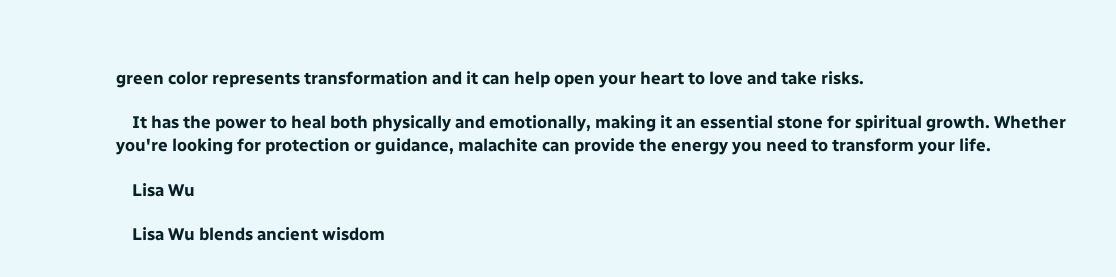green color represents transformation and it can help open your heart to love and take risks.

    It has the power to heal both physically and emotionally, making it an essential stone for spiritual growth. Whether you're looking for protection or guidance, malachite can provide the energy you need to transform your life.

    Lisa Wu

    Lisa Wu blends ancient wisdom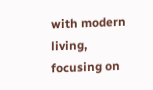with modern living, focusing on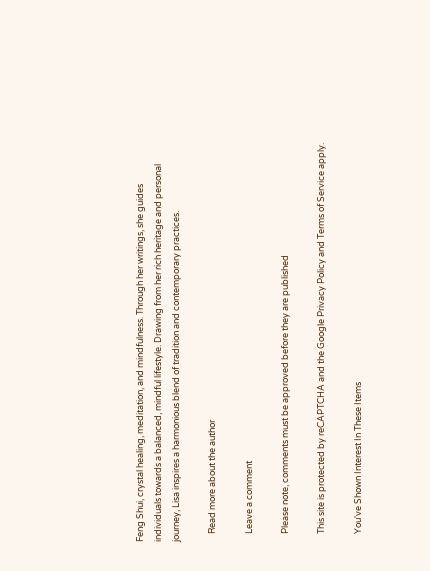Feng Shui, crystal healing, meditation, and mindfulness. Through her writings, she guides individuals towards a balanced, mindful lifestyle. Drawing from her rich heritage and personal journey, Lisa inspires a harmonious blend of tradition and contemporary practices.

    Read more about the author

    Leave a comment

    Please note, comments must be approved before they are published

    This site is protected by reCAPTCHA and the Google Privacy Policy and Terms of Service apply.

    You've Shown Interest In These Items